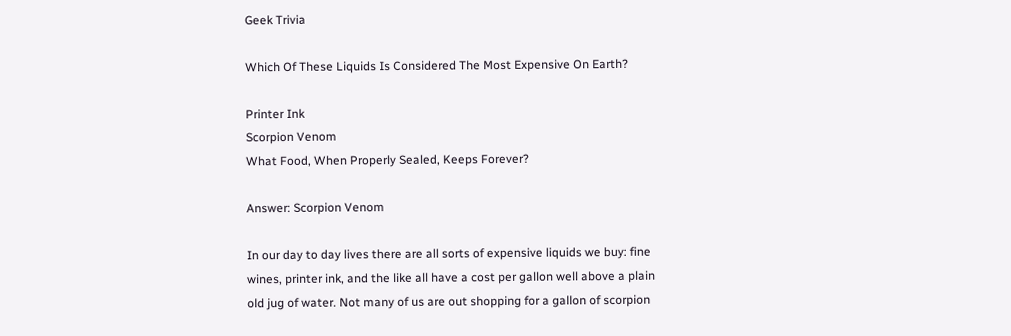Geek Trivia

Which Of These Liquids Is Considered The Most Expensive On Earth?

Printer Ink
Scorpion Venom
What Food, When Properly Sealed, Keeps Forever?

Answer: Scorpion Venom

In our day to day lives there are all sorts of expensive liquids we buy: fine wines, printer ink, and the like all have a cost per gallon well above a plain old jug of water. Not many of us are out shopping for a gallon of scorpion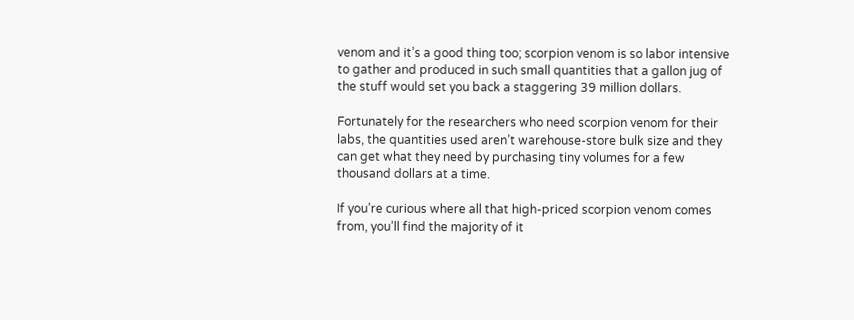venom and it’s a good thing too; scorpion venom is so labor intensive to gather and produced in such small quantities that a gallon jug of the stuff would set you back a staggering 39 million dollars.

Fortunately for the researchers who need scorpion venom for their labs, the quantities used aren’t warehouse-store bulk size and they can get what they need by purchasing tiny volumes for a few thousand dollars at a time.

If you’re curious where all that high-priced scorpion venom comes from, you’ll find the majority of it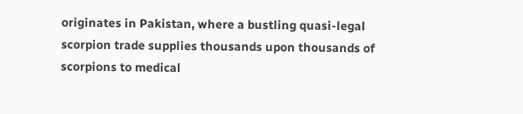originates in Pakistan, where a bustling quasi-legal scorpion trade supplies thousands upon thousands of scorpions to medical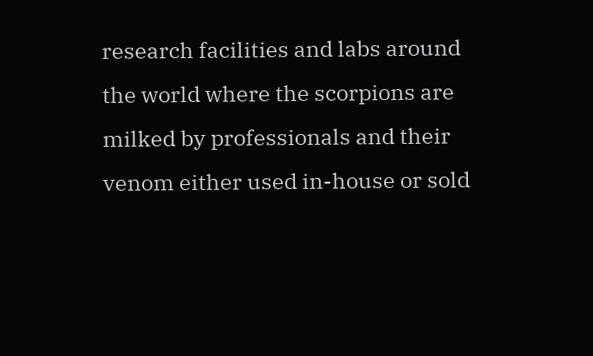research facilities and labs around the world where the scorpions are milked by professionals and their venom either used in-house or sold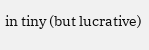in tiny (but lucrative)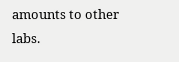amounts to other labs.